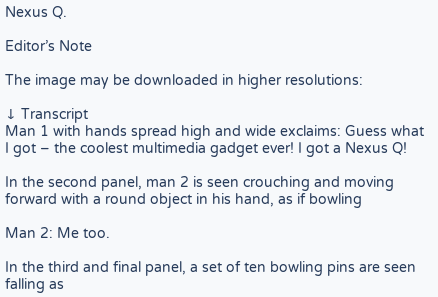Nexus Q.

Editor’s Note

The image may be downloaded in higher resolutions:

↓ Transcript
Man 1 with hands spread high and wide exclaims: Guess what I got – the coolest multimedia gadget ever! I got a Nexus Q!

In the second panel, man 2 is seen crouching and moving forward with a round object in his hand, as if bowling

Man 2: Me too.

In the third and final panel, a set of ten bowling pins are seen falling as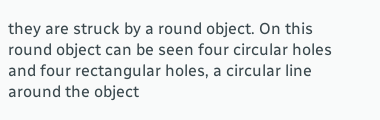they are struck by a round object. On this round object can be seen four circular holes and four rectangular holes, a circular line around the object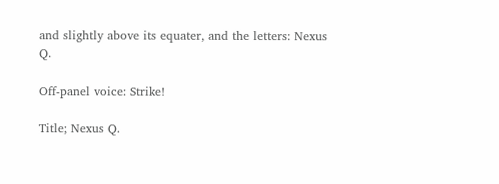and slightly above its equater, and the letters: Nexus Q.

Off-panel voice: Strike!

Title; Nexus Q.